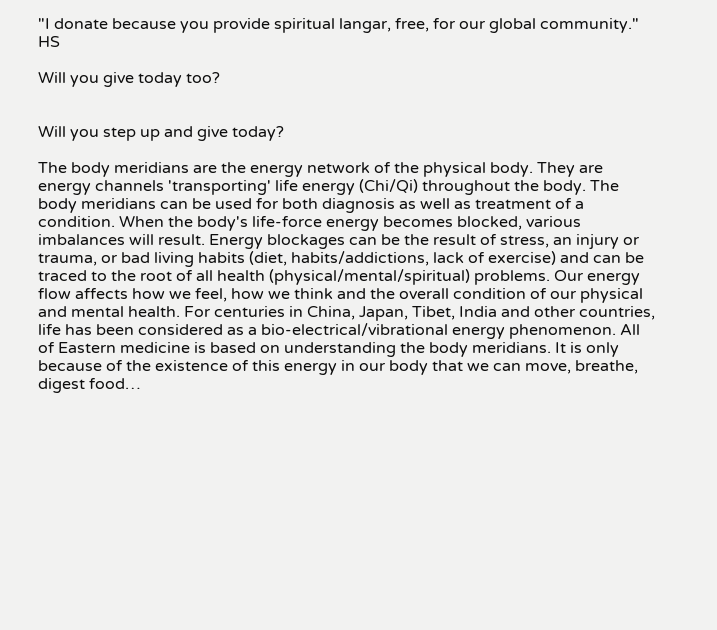"I donate because you provide spiritual langar, free, for our global community." HS

Will you give today too?


Will you step up and give today?

The body meridians are the energy network of the physical body. They are energy channels 'transporting' life energy (Chi/Qi) throughout the body. The body meridians can be used for both diagnosis as well as treatment of a condition. When the body's life-force energy becomes blocked, various imbalances will result. Energy blockages can be the result of stress, an injury or trauma, or bad living habits (diet, habits/addictions, lack of exercise) and can be traced to the root of all health (physical/mental/spiritual) problems. Our energy flow affects how we feel, how we think and the overall condition of our physical and mental health. For centuries in China, Japan, Tibet, India and other countries, life has been considered as a bio-electrical/vibrational energy phenomenon. All of Eastern medicine is based on understanding the body meridians. It is only because of the existence of this energy in our body that we can move, breathe, digest food…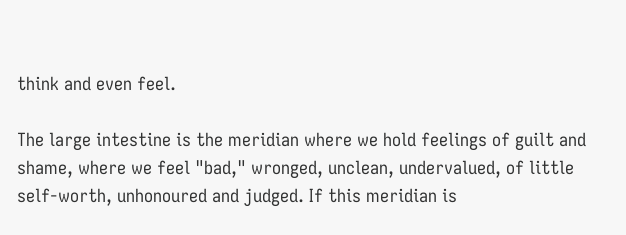think and even feel.

The large intestine is the meridian where we hold feelings of guilt and shame, where we feel "bad," wronged, unclean, undervalued, of little self-worth, unhonoured and judged. If this meridian is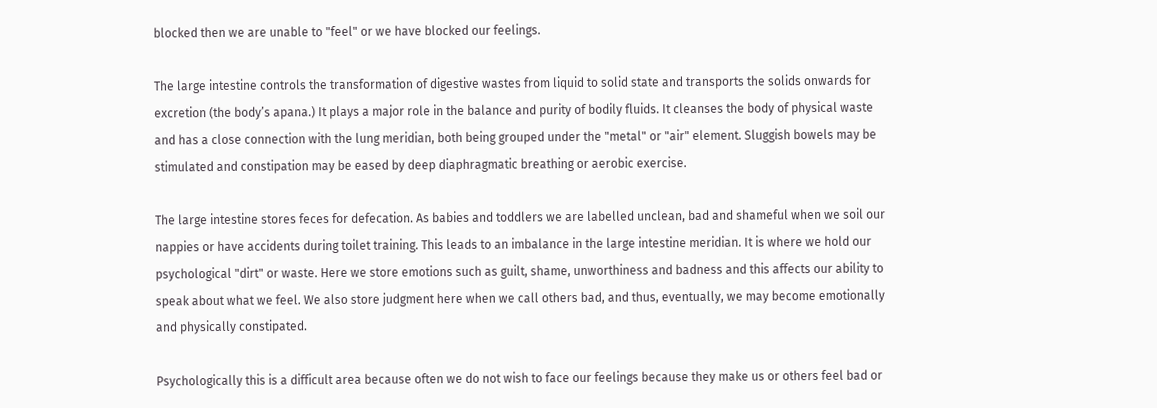blocked then we are unable to "feel" or we have blocked our feelings.

The large intestine controls the transformation of digestive wastes from liquid to solid state and transports the solids onwards for excretion (the body’s apana.) It plays a major role in the balance and purity of bodily fluids. It cleanses the body of physical waste and has a close connection with the lung meridian, both being grouped under the "metal" or "air" element. Sluggish bowels may be stimulated and constipation may be eased by deep diaphragmatic breathing or aerobic exercise.

The large intestine stores feces for defecation. As babies and toddlers we are labelled unclean, bad and shameful when we soil our nappies or have accidents during toilet training. This leads to an imbalance in the large intestine meridian. It is where we hold our psychological "dirt" or waste. Here we store emotions such as guilt, shame, unworthiness and badness and this affects our ability to speak about what we feel. We also store judgment here when we call others bad, and thus, eventually, we may become emotionally and physically constipated.

Psychologically this is a difficult area because often we do not wish to face our feelings because they make us or others feel bad or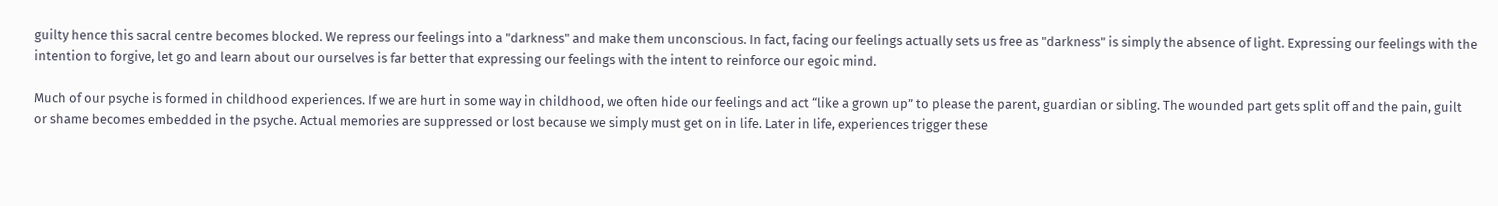guilty hence this sacral centre becomes blocked. We repress our feelings into a "darkness" and make them unconscious. In fact, facing our feelings actually sets us free as "darkness" is simply the absence of light. Expressing our feelings with the intention to forgive, let go and learn about our ourselves is far better that expressing our feelings with the intent to reinforce our egoic mind.

Much of our psyche is formed in childhood experiences. If we are hurt in some way in childhood, we often hide our feelings and act “like a grown up” to please the parent, guardian or sibling. The wounded part gets split off and the pain, guilt or shame becomes embedded in the psyche. Actual memories are suppressed or lost because we simply must get on in life. Later in life, experiences trigger these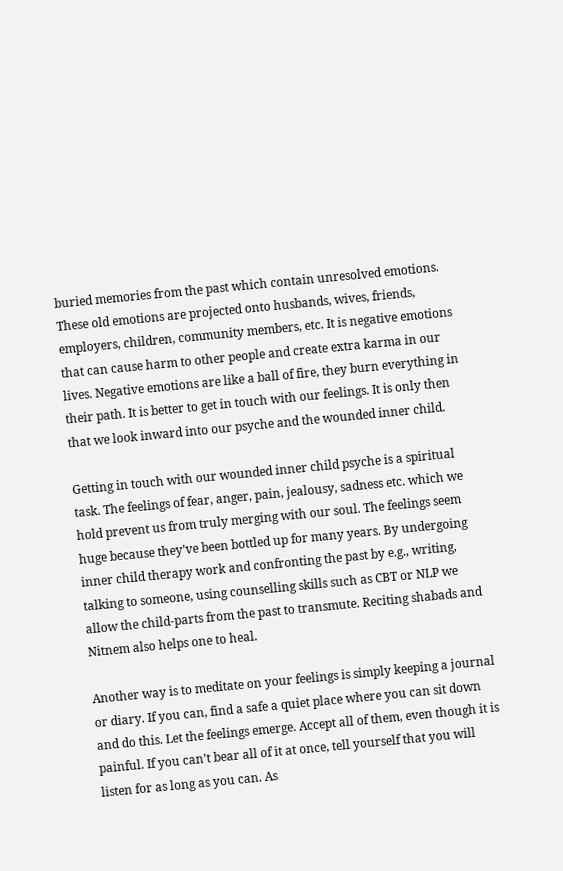buried memories from the past which contain unresolved emotions. These old emotions are projected onto husbands, wives, friends, employers, children, community members, etc. It is negative emotions that can cause harm to other people and create extra karma in our lives. Negative emotions are like a ball of fire, they burn everything in their path. It is better to get in touch with our feelings. It is only then that we look inward into our psyche and the wounded inner child.

Getting in touch with our wounded inner child psyche is a spiritual task. The feelings of fear, anger, pain, jealousy, sadness etc. which we hold prevent us from truly merging with our soul. The feelings seem huge because they’ve been bottled up for many years. By undergoing inner child therapy work and confronting the past by e.g., writing, talking to someone, using counselling skills such as CBT or NLP we allow the child-parts from the past to transmute. Reciting shabads and Nitnem also helps one to heal.

Another way is to meditate on your feelings is simply keeping a journal or diary. If you can, find a safe a quiet place where you can sit down and do this. Let the feelings emerge. Accept all of them, even though it is painful. If you can’t bear all of it at once, tell yourself that you will listen for as long as you can. As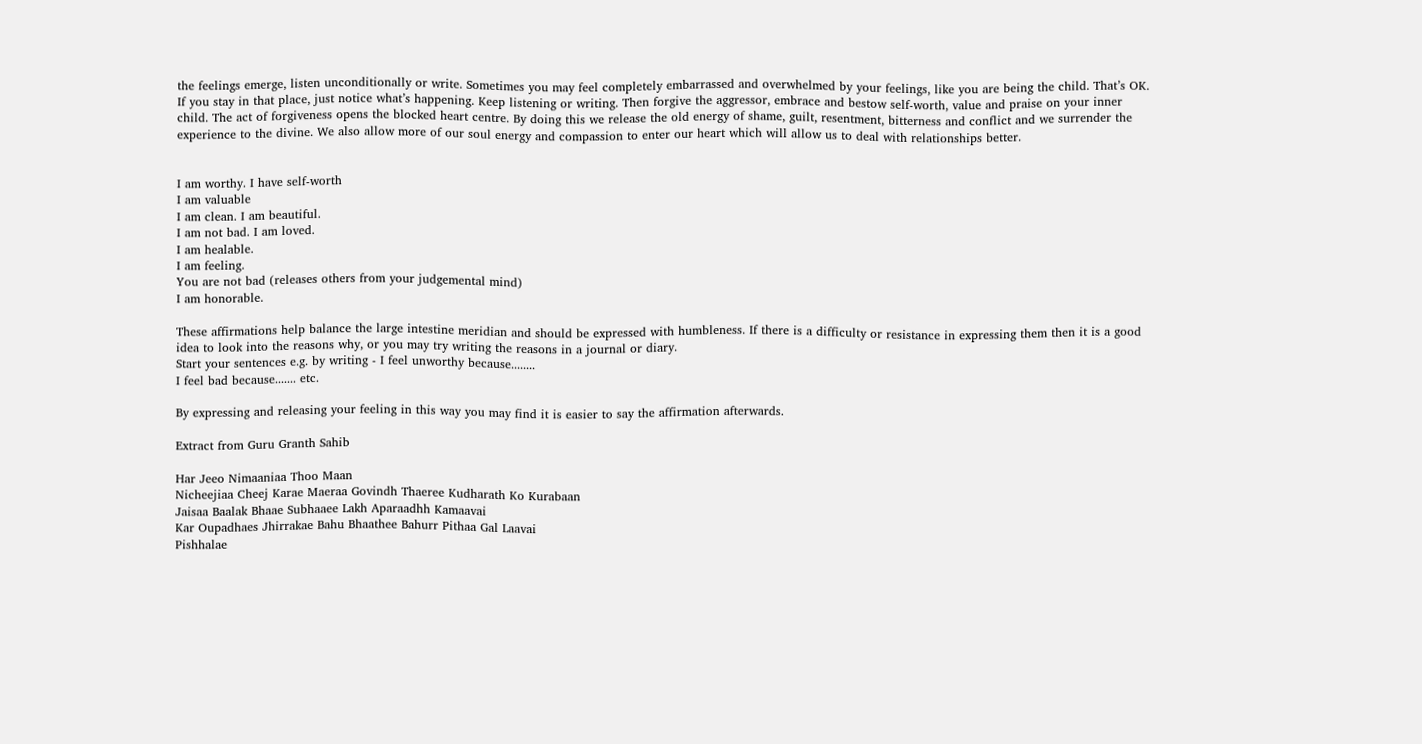the feelings emerge, listen unconditionally or write. Sometimes you may feel completely embarrassed and overwhelmed by your feelings, like you are being the child. That’s OK. If you stay in that place, just notice what’s happening. Keep listening or writing. Then forgive the aggressor, embrace and bestow self-worth, value and praise on your inner child. The act of forgiveness opens the blocked heart centre. By doing this we release the old energy of shame, guilt, resentment, bitterness and conflict and we surrender the experience to the divine. We also allow more of our soul energy and compassion to enter our heart which will allow us to deal with relationships better.


I am worthy. I have self-worth
I am valuable
I am clean. I am beautiful.
I am not bad. I am loved.
I am healable.
I am feeling.
You are not bad (releases others from your judgemental mind)
I am honorable.

These affirmations help balance the large intestine meridian and should be expressed with humbleness. If there is a difficulty or resistance in expressing them then it is a good idea to look into the reasons why, or you may try writing the reasons in a journal or diary.
Start your sentences e.g. by writing - I feel unworthy because........
I feel bad because....... etc.

By expressing and releasing your feeling in this way you may find it is easier to say the affirmation afterwards.

Extract from Guru Granth Sahib

Har Jeeo Nimaaniaa Thoo Maan
Nicheejiaa Cheej Karae Maeraa Govindh Thaeree Kudharath Ko Kurabaan
Jaisaa Baalak Bhaae Subhaaee Lakh Aparaadhh Kamaavai
Kar Oupadhaes Jhirrakae Bahu Bhaathee Bahurr Pithaa Gal Laavai
Pishhalae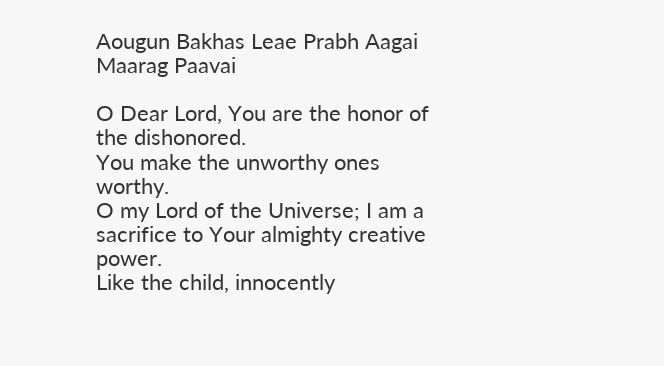Aougun Bakhas Leae Prabh Aagai Maarag Paavai

O Dear Lord, You are the honor of the dishonored.
You make the unworthy ones worthy.
O my Lord of the Universe; I am a sacrifice to Your almighty creative power.
Like the child, innocently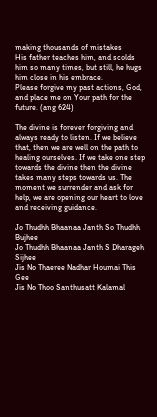making thousands of mistakes
His father teaches him, and scolds him so many times, but still, he hugs him close in his embrace.
Please forgive my past actions, God, and place me on Your path for the future. (ang 624)

The divine is forever forgiving and always ready to listen. If we believe that, then we are well on the path to healing ourselves. If we take one step towards the divine then the divine takes many steps towards us. The moment we surrender and ask for help, we are opening our heart to love and receiving guidance.

Jo Thudhh Bhaanaa Janth So Thudhh Bujhee
Jo Thudhh Bhaanaa Janth S Dharageh Sijhee
Jis No Thaeree Nadhar Houmai This Gee
Jis No Thoo Santhusatt Kalamal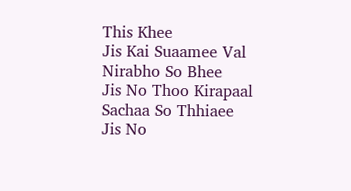This Khee
Jis Kai Suaamee Val Nirabho So Bhee
Jis No Thoo Kirapaal Sachaa So Thhiaee
Jis No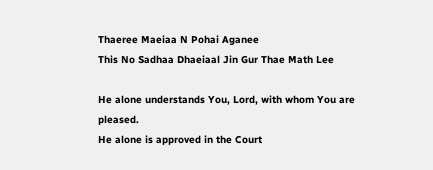Thaeree Maeiaa N Pohai Aganee
This No Sadhaa Dhaeiaal Jin Gur Thae Math Lee

He alone understands You, Lord, with whom You are pleased.
He alone is approved in the Court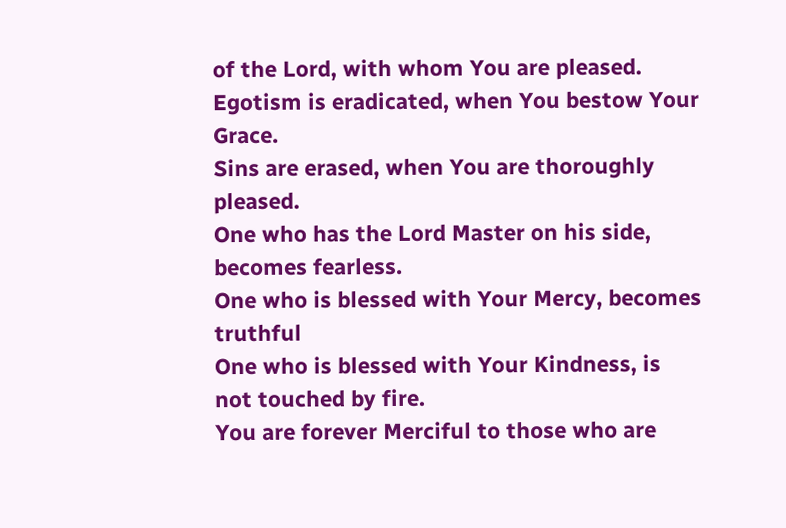of the Lord, with whom You are pleased.
Egotism is eradicated, when You bestow Your Grace.
Sins are erased, when You are thoroughly pleased.
One who has the Lord Master on his side, becomes fearless.
One who is blessed with Your Mercy, becomes truthful
One who is blessed with Your Kindness, is not touched by fire.
You are forever Merciful to those who are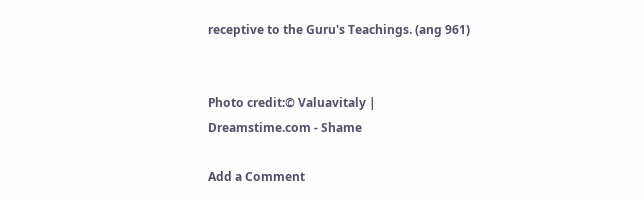receptive to the Guru's Teachings. (ang 961)


Photo credit:© Valuavitaly | Dreamstime.com - Shame

Add a Comment